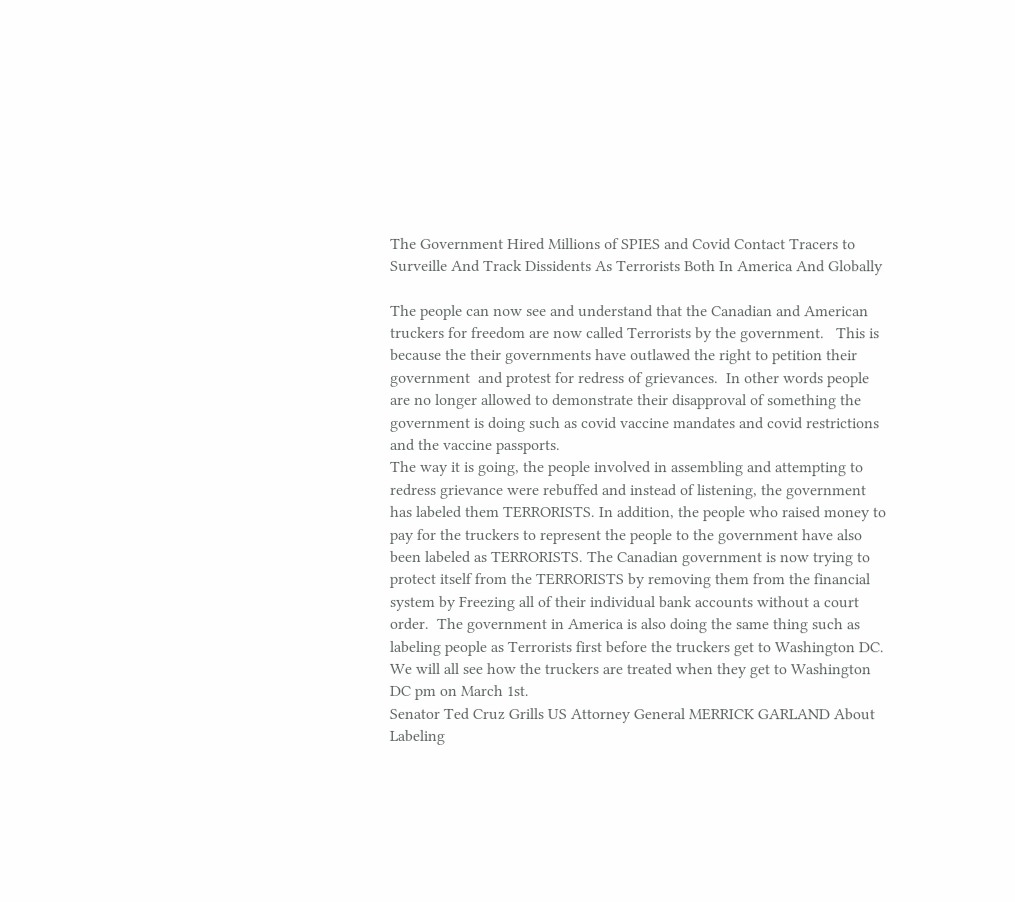The Government Hired Millions of SPIES and Covid Contact Tracers to Surveille And Track Dissidents As Terrorists Both In America And Globally

The people can now see and understand that the Canadian and American truckers for freedom are now called Terrorists by the government.   This is because the their governments have outlawed the right to petition their government  and protest for redress of grievances.  In other words people are no longer allowed to demonstrate their disapproval of something the government is doing such as covid vaccine mandates and covid restrictions and the vaccine passports.
The way it is going, the people involved in assembling and attempting to redress grievance were rebuffed and instead of listening, the government has labeled them TERRORISTS. In addition, the people who raised money to pay for the truckers to represent the people to the government have also been labeled as TERRORISTS. The Canadian government is now trying to protect itself from the TERRORISTS by removing them from the financial system by Freezing all of their individual bank accounts without a court order.  The government in America is also doing the same thing such as labeling people as Terrorists first before the truckers get to Washington DC. We will all see how the truckers are treated when they get to Washington DC pm on March 1st.
Senator Ted Cruz Grills US Attorney General MERRICK GARLAND About Labeling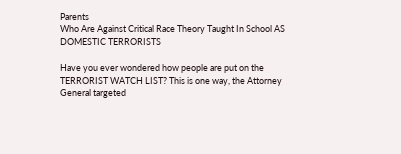Parents
Who Are Against Critical Race Theory Taught In School AS DOMESTIC TERRORISTS

Have you ever wondered how people are put on the TERRORIST WATCH LIST? This is one way, the Attorney General targeted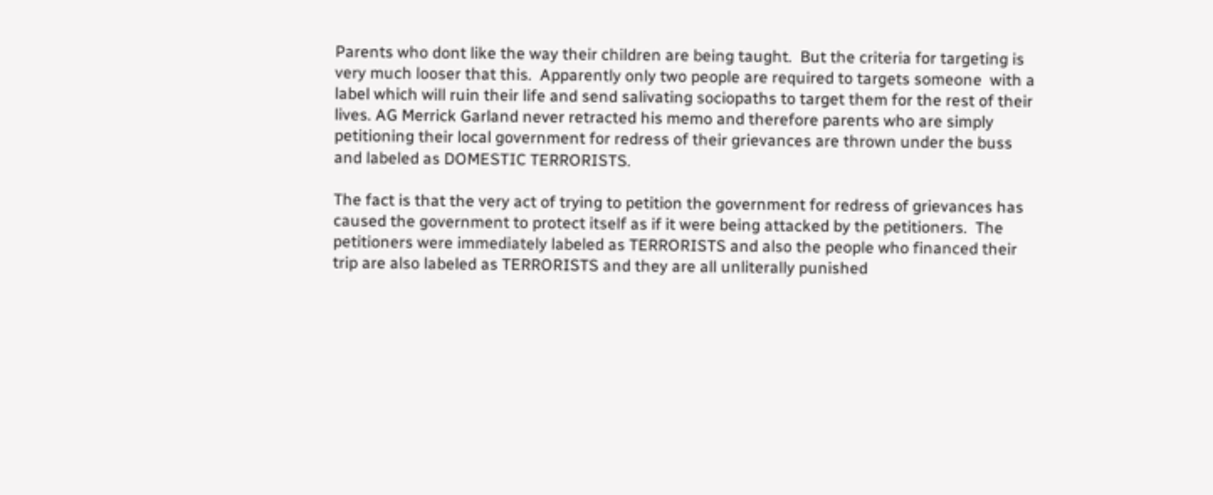Parents who dont like the way their children are being taught.  But the criteria for targeting is very much looser that this.  Apparently only two people are required to targets someone  with a label which will ruin their life and send salivating sociopaths to target them for the rest of their lives. AG Merrick Garland never retracted his memo and therefore parents who are simply petitioning their local government for redress of their grievances are thrown under the buss and labeled as DOMESTIC TERRORISTS.

The fact is that the very act of trying to petition the government for redress of grievances has caused the government to protect itself as if it were being attacked by the petitioners.  The petitioners were immediately labeled as TERRORISTS and also the people who financed their trip are also labeled as TERRORISTS and they are all unliterally punished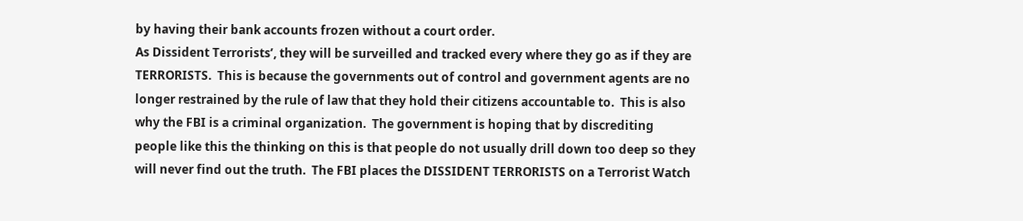by having their bank accounts frozen without a court order.
As Dissident Terrorists’, they will be surveilled and tracked every where they go as if they are TERRORISTS.  This is because the governments out of control and government agents are no longer restrained by the rule of law that they hold their citizens accountable to.  This is also why the FBI is a criminal organization.  The government is hoping that by discrediting people like this the thinking on this is that people do not usually drill down too deep so they will never find out the truth.  The FBI places the DISSIDENT TERRORISTS on a Terrorist Watch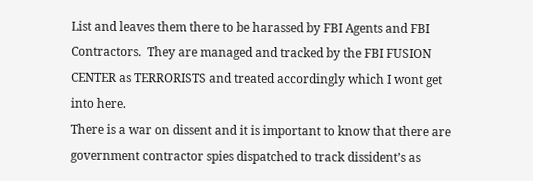List and leaves them there to be harassed by FBI Agents and FBI Contractors.  They are managed and tracked by the FBI FUSION CENTER as TERRORISTS and treated accordingly which I wont get into here.
There is a war on dissent and it is important to know that there are government contractor spies dispatched to track dissident’s as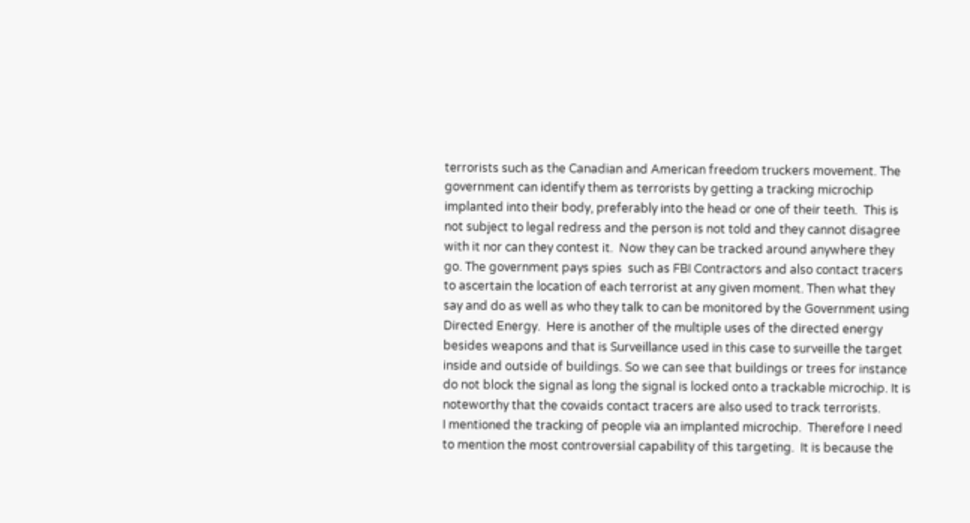terrorists such as the Canadian and American freedom truckers movement. The government can identify them as terrorists by getting a tracking microchip implanted into their body, preferably into the head or one of their teeth.  This is not subject to legal redress and the person is not told and they cannot disagree with it nor can they contest it.  Now they can be tracked around anywhere they go. The government pays spies  such as FBI Contractors and also contact tracers to ascertain the location of each terrorist at any given moment. Then what they say and do as well as who they talk to can be monitored by the Government using Directed Energy.  Here is another of the multiple uses of the directed energy besides weapons and that is Surveillance used in this case to surveille the target inside and outside of buildings. So we can see that buildings or trees for instance do not block the signal as long the signal is locked onto a trackable microchip. It is noteworthy that the covaids contact tracers are also used to track terrorists.
I mentioned the tracking of people via an implanted microchip.  Therefore I need to mention the most controversial capability of this targeting.  It is because the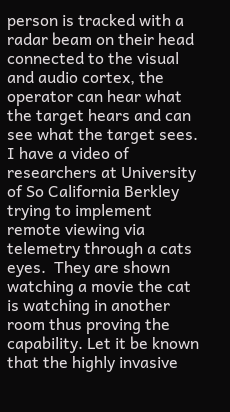person is tracked with a radar beam on their head connected to the visual and audio cortex, the operator can hear what the target hears and can see what the target sees.  I have a video of researchers at University of So California Berkley trying to implement remote viewing via telemetry through a cats eyes.  They are shown watching a movie the cat is watching in another room thus proving the capability. Let it be known that the highly invasive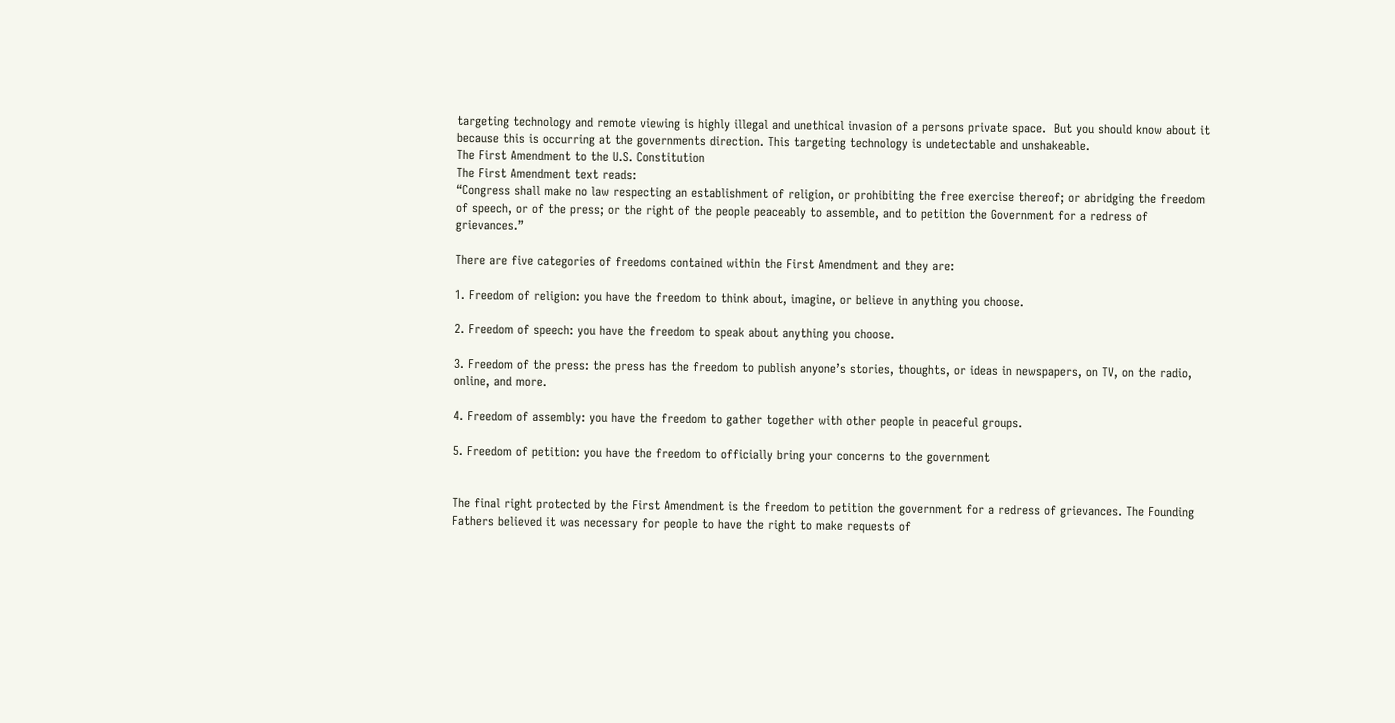targeting technology and remote viewing is highly illegal and unethical invasion of a persons private space.  But you should know about it because this is occurring at the governments direction. This targeting technology is undetectable and unshakeable.
The First Amendment to the U.S. Constitution
The First Amendment text reads:
“Congress shall make no law respecting an establishment of religion, or prohibiting the free exercise thereof; or abridging the freedom of speech, or of the press; or the right of the people peaceably to assemble, and to petition the Government for a redress of grievances.”

There are five categories of freedoms contained within the First Amendment and they are:

1. Freedom of religion: you have the freedom to think about, imagine, or believe in anything you choose.

2. Freedom of speech: you have the freedom to speak about anything you choose.

3. Freedom of the press: the press has the freedom to publish anyone’s stories, thoughts, or ideas in newspapers, on TV, on the radio, online, and more.

4. Freedom of assembly: you have the freedom to gather together with other people in peaceful groups.

5. Freedom of petition: you have the freedom to officially bring your concerns to the government


The final right protected by the First Amendment is the freedom to petition the government for a redress of grievances. The Founding Fathers believed it was necessary for people to have the right to make requests of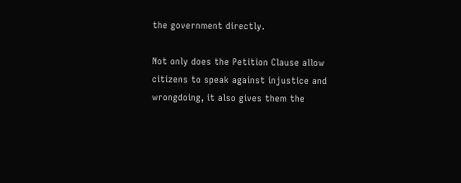the government directly.

Not only does the Petition Clause allow citizens to speak against injustice and wrongdoing, it also gives them the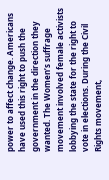power to affect change. Americans have used this right to push the government in the direction they wanted. The Women’s suffrage movement involved female activists lobbying the state for the right to vote in elections. During the Civil Rights movement,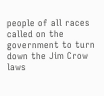people of all races called on the government to turn down the Jim Crow laws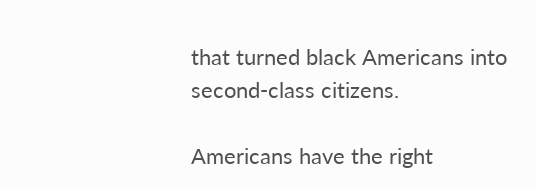that turned black Americans into second-class citizens.

Americans have the right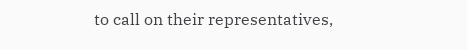to call on their representatives,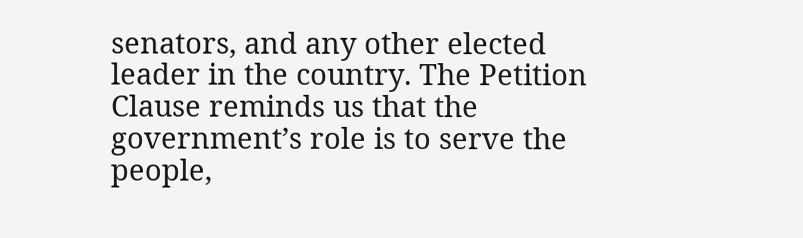senators, and any other elected leader in the country. The Petition Clause reminds us that the government’s role is to serve the people,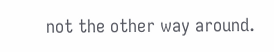not the other way around.